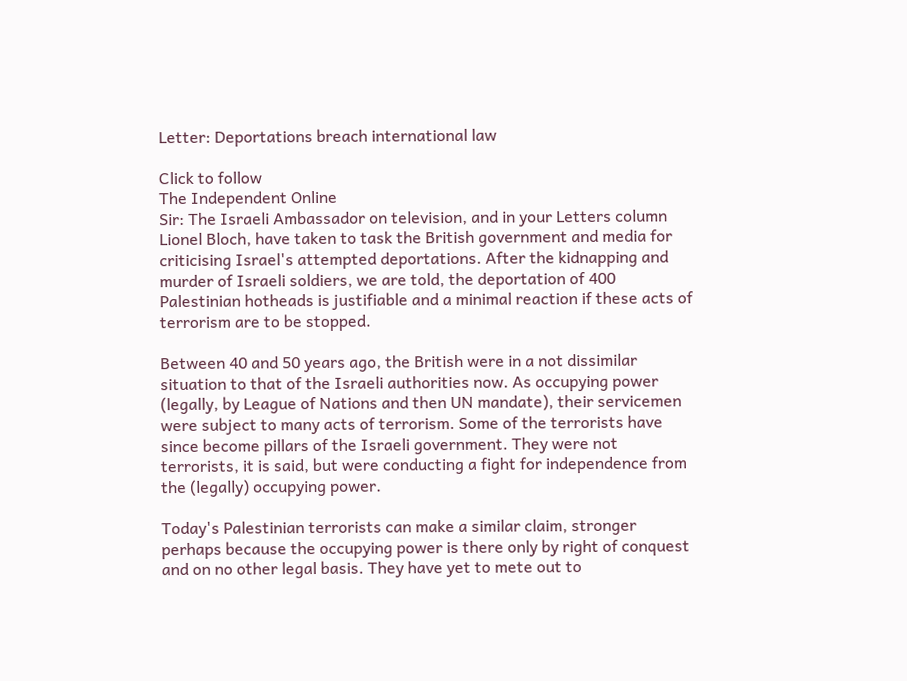Letter: Deportations breach international law

Click to follow
The Independent Online
Sir: The Israeli Ambassador on television, and in your Letters column Lionel Bloch, have taken to task the British government and media for criticising Israel's attempted deportations. After the kidnapping and murder of Israeli soldiers, we are told, the deportation of 400 Palestinian hotheads is justifiable and a minimal reaction if these acts of terrorism are to be stopped.

Between 40 and 50 years ago, the British were in a not dissimilar situation to that of the Israeli authorities now. As occupying power (legally, by League of Nations and then UN mandate), their servicemen were subject to many acts of terrorism. Some of the terrorists have since become pillars of the Israeli government. They were not terrorists, it is said, but were conducting a fight for independence from the (legally) occupying power.

Today's Palestinian terrorists can make a similar claim, stronger perhaps because the occupying power is there only by right of conquest and on no other legal basis. They have yet to mete out to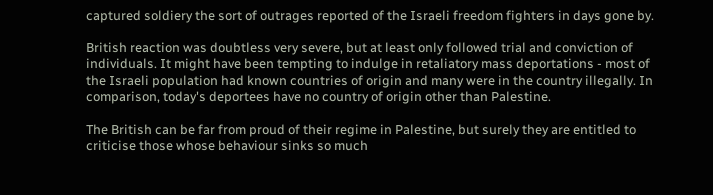captured soldiery the sort of outrages reported of the Israeli freedom fighters in days gone by.

British reaction was doubtless very severe, but at least only followed trial and conviction of individuals. It might have been tempting to indulge in retaliatory mass deportations - most of the Israeli population had known countries of origin and many were in the country illegally. In comparison, today's deportees have no country of origin other than Palestine.

The British can be far from proud of their regime in Palestine, but surely they are entitled to criticise those whose behaviour sinks so much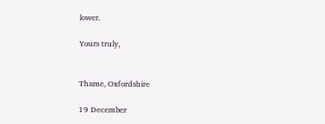lower.

Yours truly,


Thame, Oxfordshire

19 December